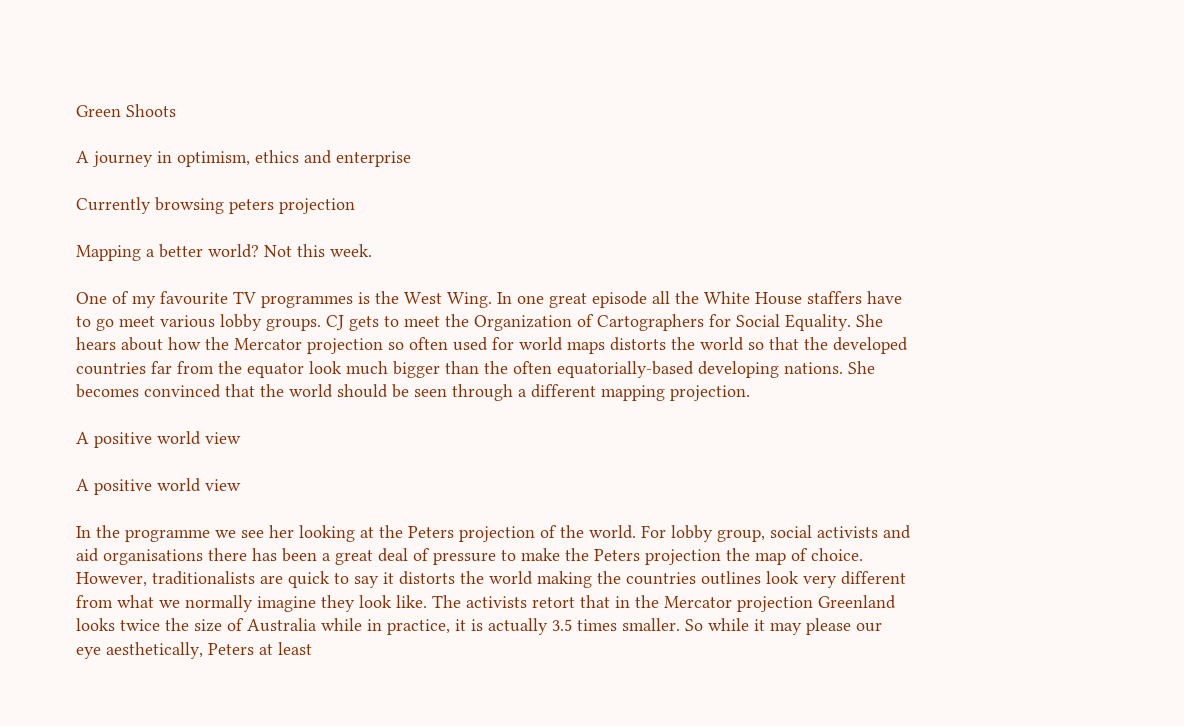Green Shoots

A journey in optimism, ethics and enterprise

Currently browsing peters projection

Mapping a better world? Not this week.

One of my favourite TV programmes is the West Wing. In one great episode all the White House staffers have to go meet various lobby groups. CJ gets to meet the Organization of Cartographers for Social Equality. She hears about how the Mercator projection so often used for world maps distorts the world so that the developed countries far from the equator look much bigger than the often equatorially-based developing nations. She becomes convinced that the world should be seen through a different mapping projection.

A positive world view

A positive world view

In the programme we see her looking at the Peters projection of the world. For lobby group, social activists and aid organisations there has been a great deal of pressure to make the Peters projection the map of choice. However, traditionalists are quick to say it distorts the world making the countries outlines look very different from what we normally imagine they look like. The activists retort that in the Mercator projection Greenland looks twice the size of Australia while in practice, it is actually 3.5 times smaller. So while it may please our eye aesthetically, Peters at least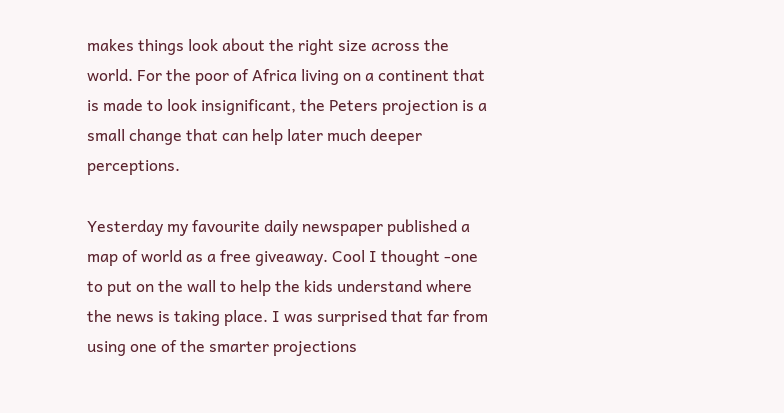makes things look about the right size across the world. For the poor of Africa living on a continent that is made to look insignificant, the Peters projection is a small change that can help later much deeper perceptions.

Yesterday my favourite daily newspaper published a map of world as a free giveaway. Cool I thought -one to put on the wall to help the kids understand where the news is taking place. I was surprised that far from using one of the smarter projections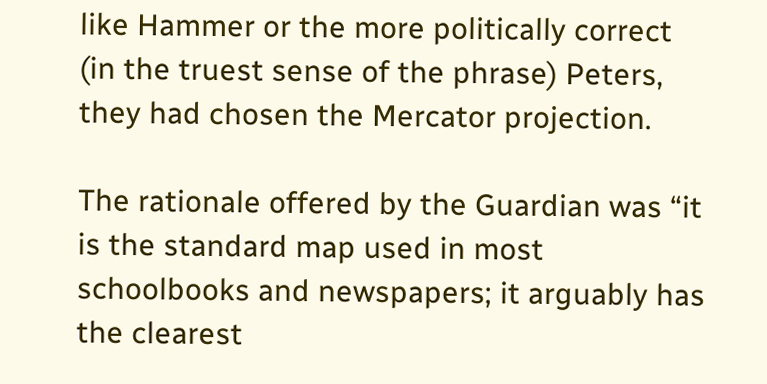like Hammer or the more politically correct (in the truest sense of the phrase) Peters, they had chosen the Mercator projection.

The rationale offered by the Guardian was “it is the standard map used in most schoolbooks and newspapers; it arguably has the clearest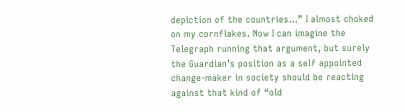depiction of the countries…” I almost choked on my cornflakes. Now I can imagine the Telegraph running that argument, but surely the Guardian’s position as a self appointed change-maker in society should be reacting against that kind of “old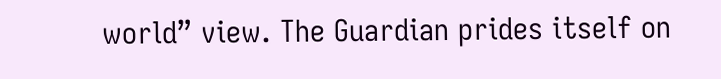world” view. The Guardian prides itself on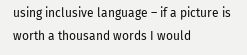using inclusive language – if a picture is worth a thousand words I would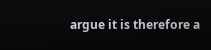argue it is therefore a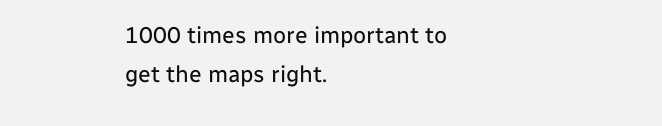1000 times more important to get the maps right.